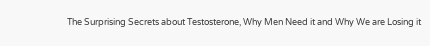The Surprising Secrets about Testosterone, Why Men Need it and Why We are Losing it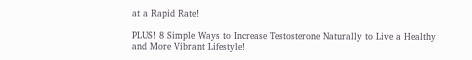at a Rapid Rate!

PLUS! 8 Simple Ways to Increase Testosterone Naturally to Live a Healthy and More Vibrant Lifestyle!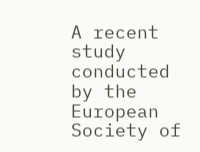A recent study conducted by the European Society of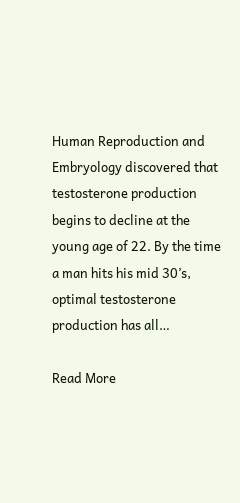Human Reproduction and Embryology discovered that testosterone production begins to decline at the young age of 22. By the time a man hits his mid 30’s, optimal testosterone production has all…

Read More